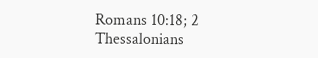Romans 10:18; 2 Thessalonians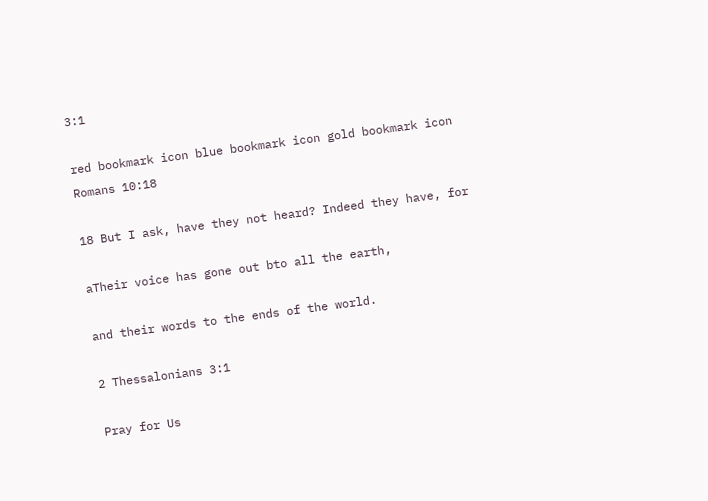3:1

red bookmark icon blue bookmark icon gold bookmark icon
Romans 10:18

18 But I ask, have they not heard? Indeed they have, for

aTheir voice has gone out bto all the earth,

and their words to the ends of the world.

2 Thessalonians 3:1

Pray for Us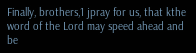Finally, brothers,1 jpray for us, that kthe word of the Lord may speed ahead and be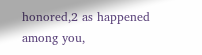honored,2 as happened among you,